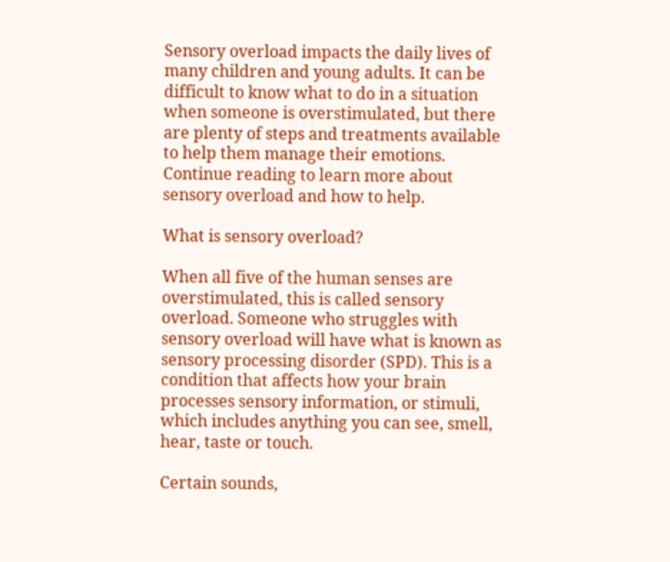Sensory overload impacts the daily lives of many children and young adults. It can be difficult to know what to do in a situation when someone is overstimulated, but there are plenty of steps and treatments available to help them manage their emotions. Continue reading to learn more about sensory overload and how to help.

What is sensory overload?

When all five of the human senses are overstimulated, this is called sensory overload. Someone who struggles with sensory overload will have what is known as sensory processing disorder (SPD). This is a condition that affects how your brain processes sensory information, or stimuli, which includes anything you can see, smell, hear, taste or touch.

Certain sounds,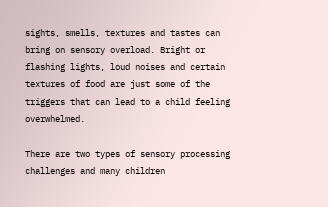sights, smells, textures and tastes can bring on sensory overload. Bright or flashing lights, loud noises and certain textures of food are just some of the triggers that can lead to a child feeling overwhelmed.

There are two types of sensory processing challenges and many children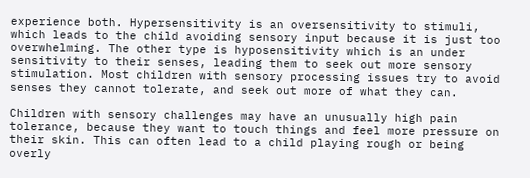experience both. Hypersensitivity is an oversensitivity to stimuli, which leads to the child avoiding sensory input because it is just too overwhelming. The other type is hyposensitivity which is an under sensitivity to their senses, leading them to seek out more sensory stimulation. Most children with sensory processing issues try to avoid senses they cannot tolerate, and seek out more of what they can.

Children with sensory challenges may have an unusually high pain tolerance, because they want to touch things and feel more pressure on their skin. This can often lead to a child playing rough or being overly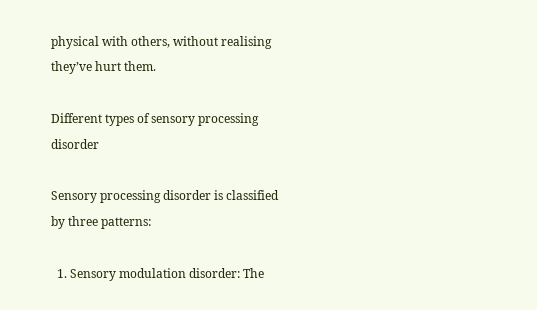physical with others, without realising they’ve hurt them.

Different types of sensory processing disorder

Sensory processing disorder is classified by three patterns:

  1. Sensory modulation disorder: The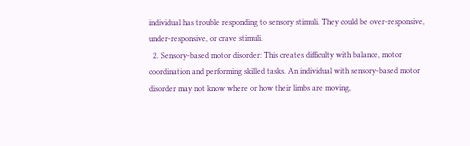individual has trouble responding to sensory stimuli. They could be over-responsive, under-responsive, or crave stimuli.
  2. Sensory-based motor disorder: This creates difficulty with balance, motor coordination and performing skilled tasks. An individual with sensory-based motor disorder may not know where or how their limbs are moving,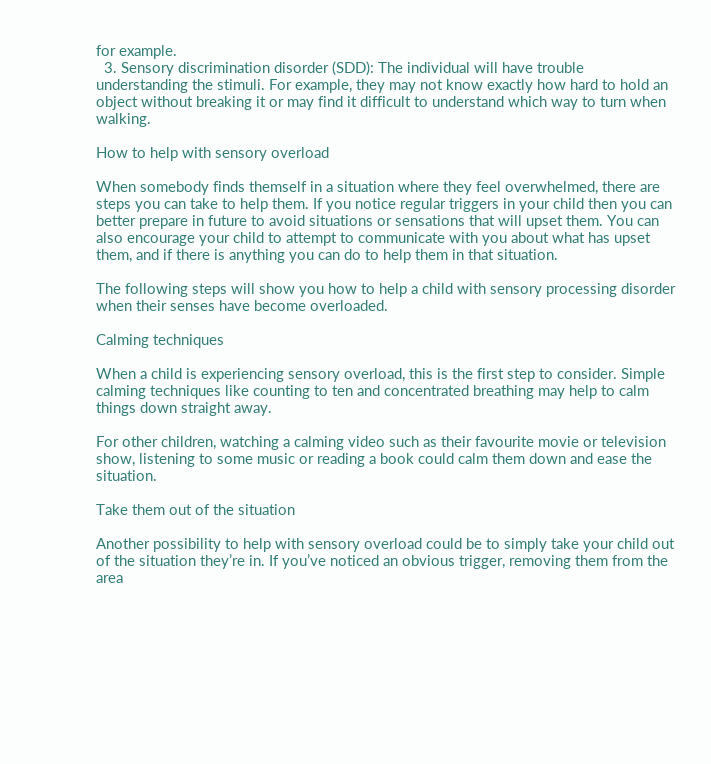for example.
  3. Sensory discrimination disorder (SDD): The individual will have trouble understanding the stimuli. For example, they may not know exactly how hard to hold an object without breaking it or may find it difficult to understand which way to turn when walking.

How to help with sensory overload

When somebody finds themself in a situation where they feel overwhelmed, there are steps you can take to help them. If you notice regular triggers in your child then you can better prepare in future to avoid situations or sensations that will upset them. You can also encourage your child to attempt to communicate with you about what has upset them, and if there is anything you can do to help them in that situation.

The following steps will show you how to help a child with sensory processing disorder when their senses have become overloaded.

Calming techniques

When a child is experiencing sensory overload, this is the first step to consider. Simple calming techniques like counting to ten and concentrated breathing may help to calm things down straight away.

For other children, watching a calming video such as their favourite movie or television show, listening to some music or reading a book could calm them down and ease the situation.

Take them out of the situation

Another possibility to help with sensory overload could be to simply take your child out of the situation they’re in. If you’ve noticed an obvious trigger, removing them from the area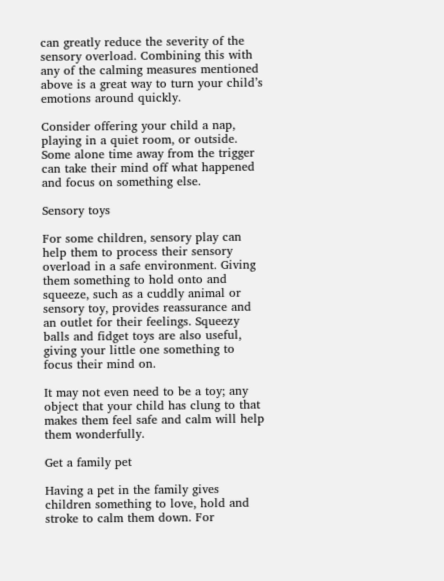can greatly reduce the severity of the sensory overload. Combining this with any of the calming measures mentioned above is a great way to turn your child’s emotions around quickly.

Consider offering your child a nap, playing in a quiet room, or outside. Some alone time away from the trigger can take their mind off what happened and focus on something else.

Sensory toys

For some children, sensory play can help them to process their sensory overload in a safe environment. Giving them something to hold onto and squeeze, such as a cuddly animal or sensory toy, provides reassurance and an outlet for their feelings. Squeezy balls and fidget toys are also useful, giving your little one something to focus their mind on.

It may not even need to be a toy; any object that your child has clung to that makes them feel safe and calm will help them wonderfully.

Get a family pet

Having a pet in the family gives children something to love, hold and stroke to calm them down. For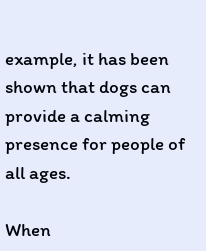example, it has been shown that dogs can provide a calming presence for people of all ages.

When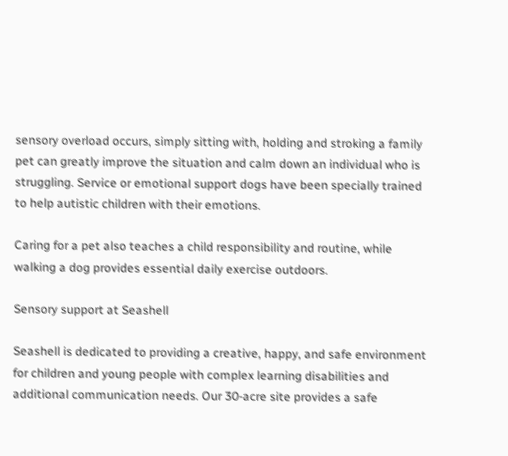sensory overload occurs, simply sitting with, holding and stroking a family pet can greatly improve the situation and calm down an individual who is struggling. Service or emotional support dogs have been specially trained to help autistic children with their emotions.

Caring for a pet also teaches a child responsibility and routine, while walking a dog provides essential daily exercise outdoors.

Sensory support at Seashell

Seashell is dedicated to providing a creative, happy, and safe environment for children and young people with complex learning disabilities and additional communication needs. Our 30-acre site provides a safe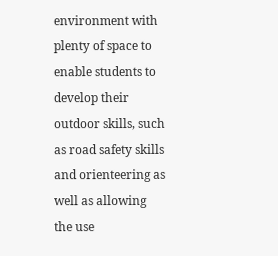environment with plenty of space to enable students to develop their outdoor skills, such as road safety skills and orienteering as well as allowing the use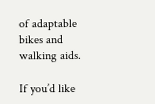of adaptable bikes and walking aids.

If you’d like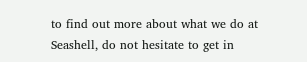to find out more about what we do at Seashell, do not hesitate to get in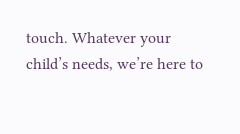touch. Whatever your child’s needs, we’re here to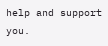help and support you.